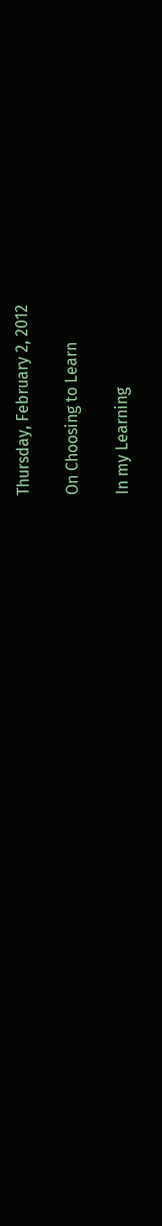Thursday, February 2, 2012

On Choosing to Learn

In my Learning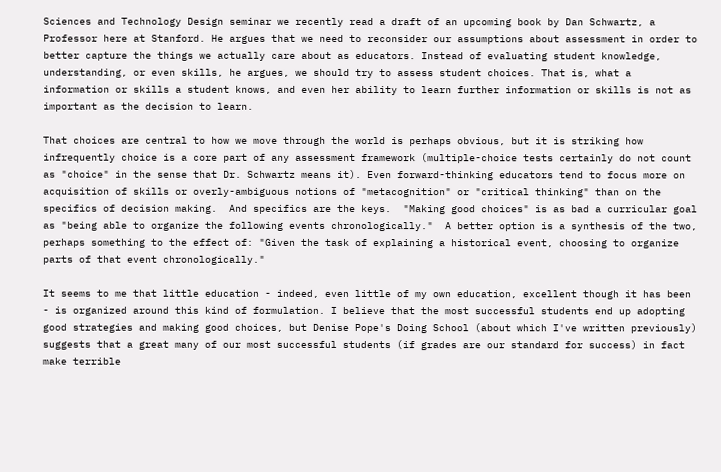Sciences and Technology Design seminar we recently read a draft of an upcoming book by Dan Schwartz, a Professor here at Stanford. He argues that we need to reconsider our assumptions about assessment in order to better capture the things we actually care about as educators. Instead of evaluating student knowledge, understanding, or even skills, he argues, we should try to assess student choices. That is, what a information or skills a student knows, and even her ability to learn further information or skills is not as important as the decision to learn.

That choices are central to how we move through the world is perhaps obvious, but it is striking how infrequently choice is a core part of any assessment framework (multiple-choice tests certainly do not count as "choice" in the sense that Dr. Schwartz means it). Even forward-thinking educators tend to focus more on acquisition of skills or overly-ambiguous notions of "metacognition" or "critical thinking" than on the specifics of decision making.  And specifics are the keys.  "Making good choices" is as bad a curricular goal as "being able to organize the following events chronologically."  A better option is a synthesis of the two, perhaps something to the effect of: "Given the task of explaining a historical event, choosing to organize parts of that event chronologically."

It seems to me that little education - indeed, even little of my own education, excellent though it has been - is organized around this kind of formulation. I believe that the most successful students end up adopting good strategies and making good choices, but Denise Pope's Doing School (about which I've written previously) suggests that a great many of our most successful students (if grades are our standard for success) in fact make terrible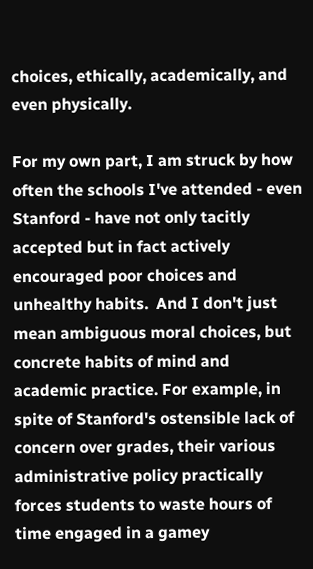choices, ethically, academically, and even physically.

For my own part, I am struck by how often the schools I've attended - even Stanford - have not only tacitly accepted but in fact actively encouraged poor choices and unhealthy habits.  And I don't just mean ambiguous moral choices, but concrete habits of mind and academic practice. For example, in spite of Stanford's ostensible lack of concern over grades, their various administrative policy practically forces students to waste hours of time engaged in a gamey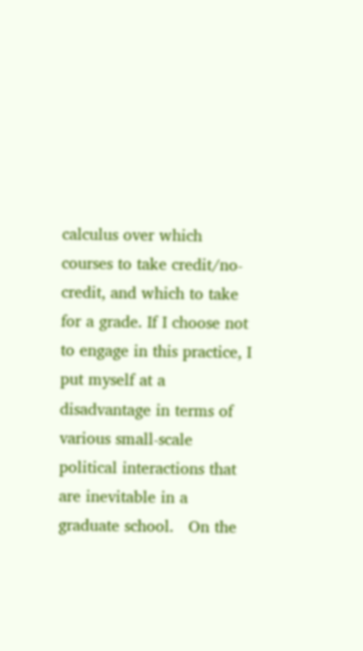calculus over which courses to take credit/no-credit, and which to take for a grade. If I choose not to engage in this practice, I put myself at a disadvantage in terms of various small-scale political interactions that are inevitable in a graduate school.   On the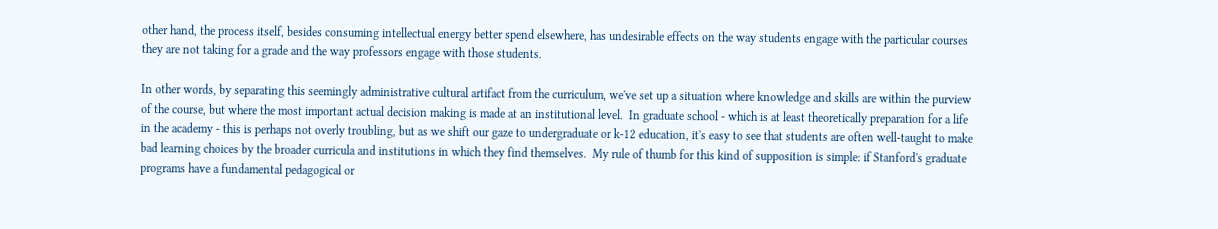other hand, the process itself, besides consuming intellectual energy better spend elsewhere, has undesirable effects on the way students engage with the particular courses they are not taking for a grade and the way professors engage with those students.

In other words, by separating this seemingly administrative cultural artifact from the curriculum, we've set up a situation where knowledge and skills are within the purview of the course, but where the most important actual decision making is made at an institutional level.  In graduate school - which is at least theoretically preparation for a life in the academy - this is perhaps not overly troubling, but as we shift our gaze to undergraduate or k-12 education, it's easy to see that students are often well-taught to make bad learning choices by the broader curricula and institutions in which they find themselves.  My rule of thumb for this kind of supposition is simple: if Stanford's graduate programs have a fundamental pedagogical or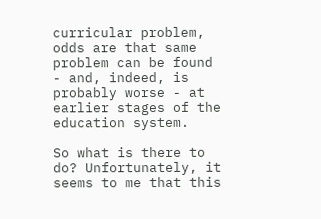curricular problem, odds are that same problem can be found - and, indeed, is probably worse - at earlier stages of the education system.

So what is there to do? Unfortunately, it seems to me that this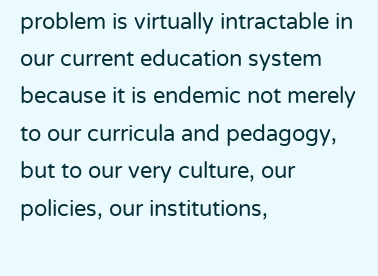problem is virtually intractable in our current education system because it is endemic not merely to our curricula and pedagogy, but to our very culture, our policies, our institutions,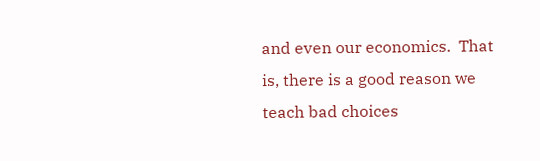and even our economics.  That is, there is a good reason we teach bad choices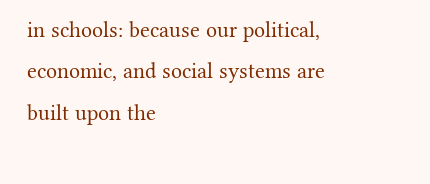in schools: because our political, economic, and social systems are built upon the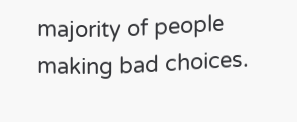majority of people making bad choices.